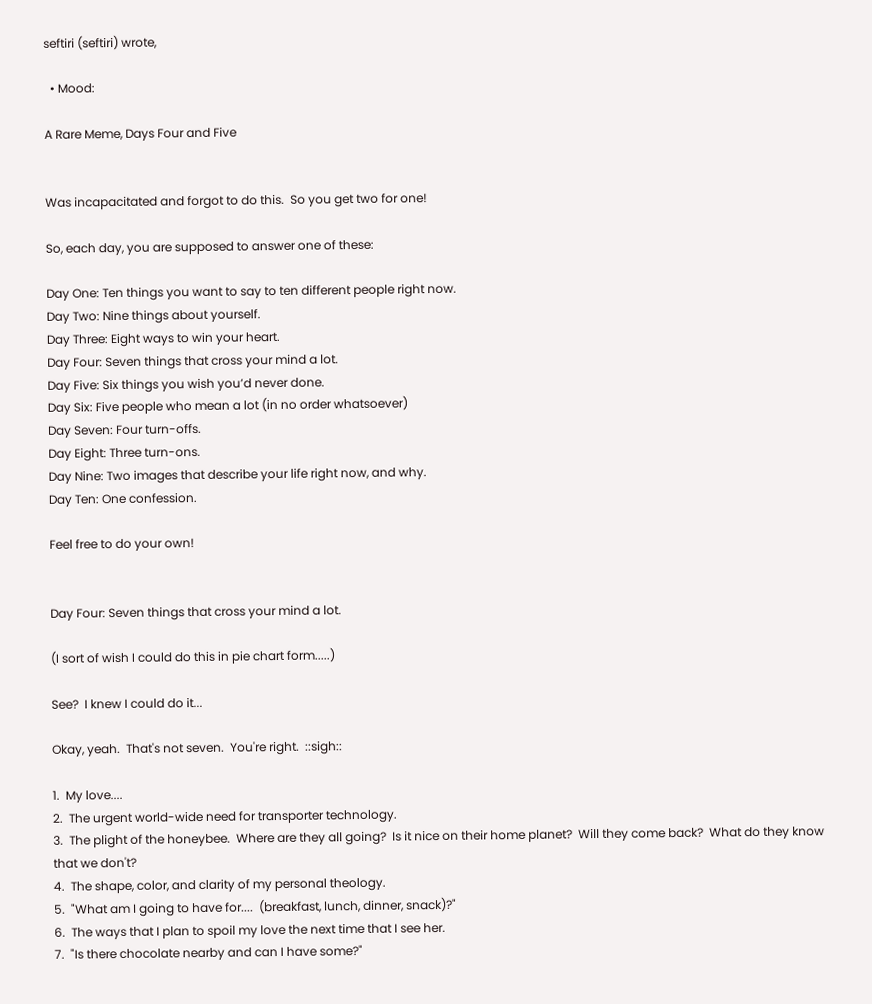seftiri (seftiri) wrote,

  • Mood:

A Rare Meme, Days Four and Five


Was incapacitated and forgot to do this.  So you get two for one!

So, each day, you are supposed to answer one of these:

Day One: Ten things you want to say to ten different people right now.
Day Two: Nine things about yourself.
Day Three: Eight ways to win your heart.
Day Four: Seven things that cross your mind a lot.
Day Five: Six things you wish you’d never done.
Day Six: Five people who mean a lot (in no order whatsoever)
Day Seven: Four turn-offs.
Day Eight: Three turn-ons.
Day Nine: Two images that describe your life right now, and why.
Day Ten: One confession.

Feel free to do your own!


Day Four: Seven things that cross your mind a lot.

(I sort of wish I could do this in pie chart form.....)

See?  I knew I could do it...

Okay, yeah.  That's not seven.  You're right.  ::sigh::

1.  My love....
2.  The urgent world-wide need for transporter technology.
3.  The plight of the honeybee.  Where are they all going?  Is it nice on their home planet?  Will they come back?  What do they know that we don't?
4.  The shape, color, and clarity of my personal theology.
5.  "What am I going to have for....  (breakfast, lunch, dinner, snack)?"
6.  The ways that I plan to spoil my love the next time that I see her.
7.  "Is there chocolate nearby and can I have some?"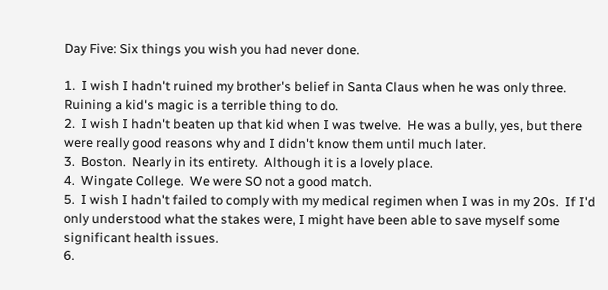Day Five: Six things you wish you had never done.

1.  I wish I hadn't ruined my brother's belief in Santa Claus when he was only three.  Ruining a kid's magic is a terrible thing to do.
2.  I wish I hadn't beaten up that kid when I was twelve.  He was a bully, yes, but there were really good reasons why and I didn't know them until much later.
3.  Boston.  Nearly in its entirety.  Although it is a lovely place.
4.  Wingate College.  We were SO not a good match.
5.  I wish I hadn't failed to comply with my medical regimen when I was in my 20s.  If I'd only understood what the stakes were, I might have been able to save myself some significant health issues.
6.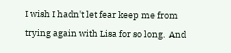I wish I hadn't let fear keep me from trying again with Lisa for so long.  And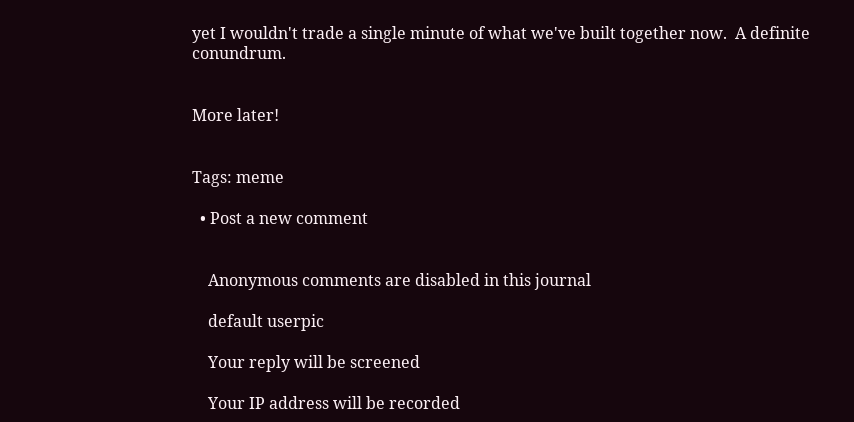yet I wouldn't trade a single minute of what we've built together now.  A definite conundrum.


More later!


Tags: meme

  • Post a new comment


    Anonymous comments are disabled in this journal

    default userpic

    Your reply will be screened

    Your IP address will be recorded